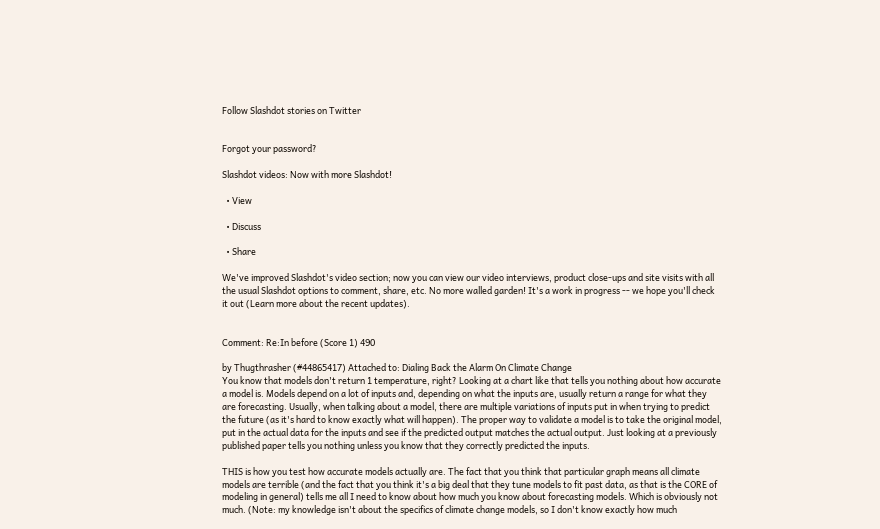Follow Slashdot stories on Twitter


Forgot your password?

Slashdot videos: Now with more Slashdot!

  • View

  • Discuss

  • Share

We've improved Slashdot's video section; now you can view our video interviews, product close-ups and site visits with all the usual Slashdot options to comment, share, etc. No more walled garden! It's a work in progress -- we hope you'll check it out (Learn more about the recent updates).


Comment: Re:In before (Score 1) 490

by Thugthrasher (#44865417) Attached to: Dialing Back the Alarm On Climate Change
You know that models don't return 1 temperature, right? Looking at a chart like that tells you nothing about how accurate a model is. Models depend on a lot of inputs and, depending on what the inputs are, usually return a range for what they are forecasting. Usually, when talking about a model, there are multiple variations of inputs put in when trying to predict the future (as it's hard to know exactly what will happen). The proper way to validate a model is to take the original model, put in the actual data for the inputs and see if the predicted output matches the actual output. Just looking at a previously published paper tells you nothing unless you know that they correctly predicted the inputs.

THIS is how you test how accurate models actually are. The fact that you think that particular graph means all climate models are terrible (and the fact that you think it's a big deal that they tune models to fit past data, as that is the CORE of modeling in general) tells me all I need to know about how much you know about forecasting models. Which is obviously not much. (Note: my knowledge isn't about the specifics of climate change models, so I don't know exactly how much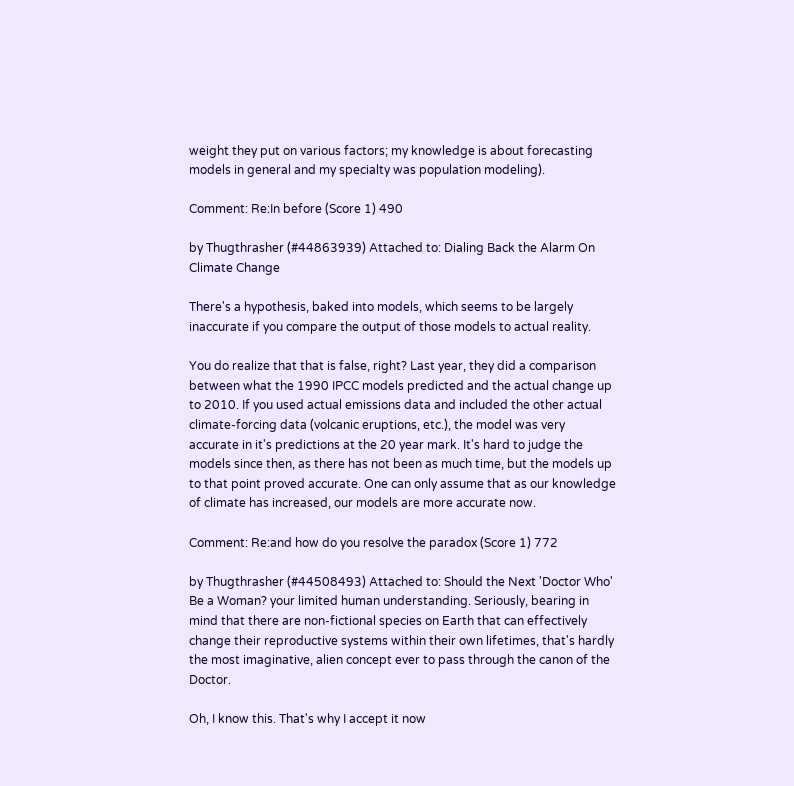weight they put on various factors; my knowledge is about forecasting models in general and my specialty was population modeling).

Comment: Re:In before (Score 1) 490

by Thugthrasher (#44863939) Attached to: Dialing Back the Alarm On Climate Change

There's a hypothesis, baked into models, which seems to be largely inaccurate if you compare the output of those models to actual reality.

You do realize that that is false, right? Last year, they did a comparison between what the 1990 IPCC models predicted and the actual change up to 2010. If you used actual emissions data and included the other actual climate-forcing data (volcanic eruptions, etc.), the model was very accurate in it's predictions at the 20 year mark. It's hard to judge the models since then, as there has not been as much time, but the models up to that point proved accurate. One can only assume that as our knowledge of climate has increased, our models are more accurate now.

Comment: Re:and how do you resolve the paradox (Score 1) 772

by Thugthrasher (#44508493) Attached to: Should the Next 'Doctor Who' Be a Woman? your limited human understanding. Seriously, bearing in mind that there are non-fictional species on Earth that can effectively change their reproductive systems within their own lifetimes, that's hardly the most imaginative, alien concept ever to pass through the canon of the Doctor.

Oh, I know this. That's why I accept it now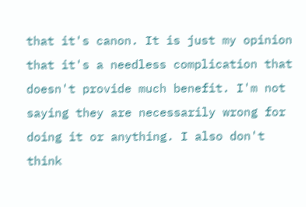that it's canon. It is just my opinion that it's a needless complication that doesn't provide much benefit. I'm not saying they are necessarily wrong for doing it or anything. I also don't think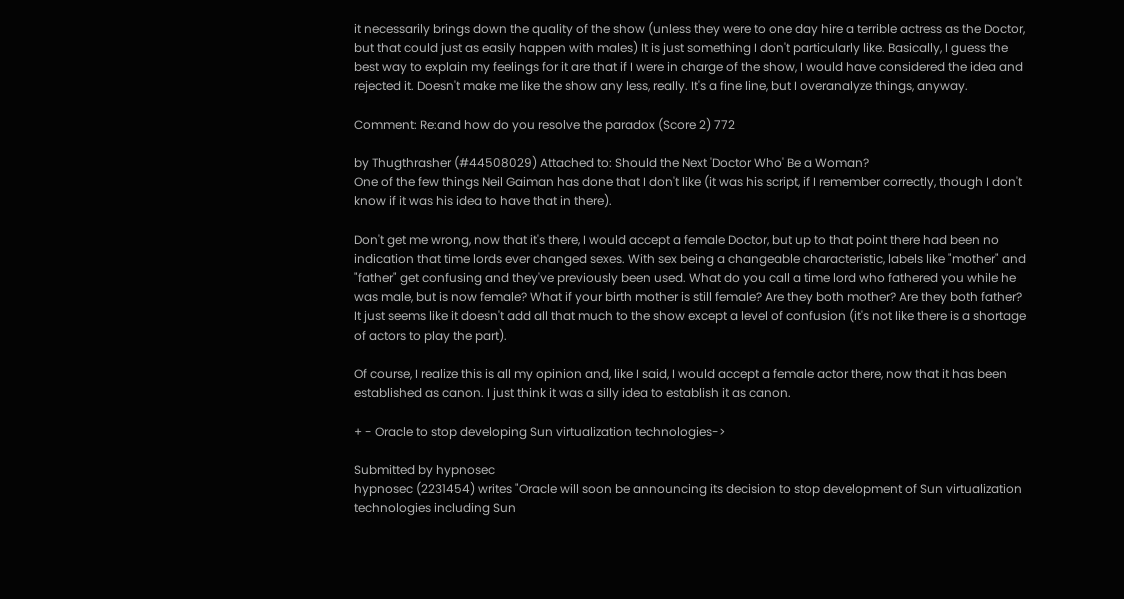it necessarily brings down the quality of the show (unless they were to one day hire a terrible actress as the Doctor, but that could just as easily happen with males) It is just something I don't particularly like. Basically, I guess the best way to explain my feelings for it are that if I were in charge of the show, I would have considered the idea and rejected it. Doesn't make me like the show any less, really. It's a fine line, but I overanalyze things, anyway.

Comment: Re:and how do you resolve the paradox (Score 2) 772

by Thugthrasher (#44508029) Attached to: Should the Next 'Doctor Who' Be a Woman?
One of the few things Neil Gaiman has done that I don't like (it was his script, if I remember correctly, though I don't know if it was his idea to have that in there).

Don't get me wrong, now that it's there, I would accept a female Doctor, but up to that point there had been no indication that time lords ever changed sexes. With sex being a changeable characteristic, labels like "mother" and "father" get confusing and they've previously been used. What do you call a time lord who fathered you while he was male, but is now female? What if your birth mother is still female? Are they both mother? Are they both father? It just seems like it doesn't add all that much to the show except a level of confusion (it's not like there is a shortage of actors to play the part).

Of course, I realize this is all my opinion and, like I said, I would accept a female actor there, now that it has been established as canon. I just think it was a silly idea to establish it as canon.

+ - Oracle to stop developing Sun virtualization technologies->

Submitted by hypnosec
hypnosec (2231454) writes "Oracle will soon be announcing its decision to stop development of Sun virtualization technologies including Sun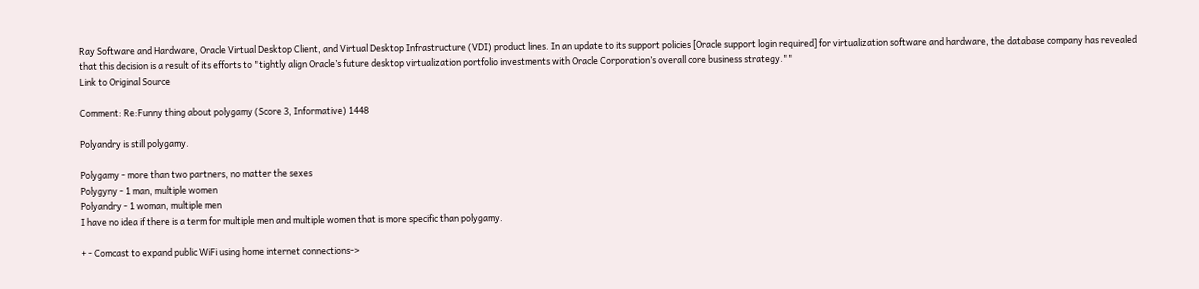Ray Software and Hardware, Oracle Virtual Desktop Client, and Virtual Desktop Infrastructure (VDI) product lines. In an update to its support policies [Oracle support login required] for virtualization software and hardware, the database company has revealed that this decision is a result of its efforts to "tightly align Oracle’s future desktop virtualization portfolio investments with Oracle Corporation’s overall core business strategy.""
Link to Original Source

Comment: Re:Funny thing about polygamy (Score 3, Informative) 1448

Polyandry is still polygamy.

Polygamy - more than two partners, no matter the sexes
Polygyny - 1 man, multiple women
Polyandry - 1 woman, multiple men
I have no idea if there is a term for multiple men and multiple women that is more specific than polygamy.

+ - Comcast to expand public WiFi using home internet connections->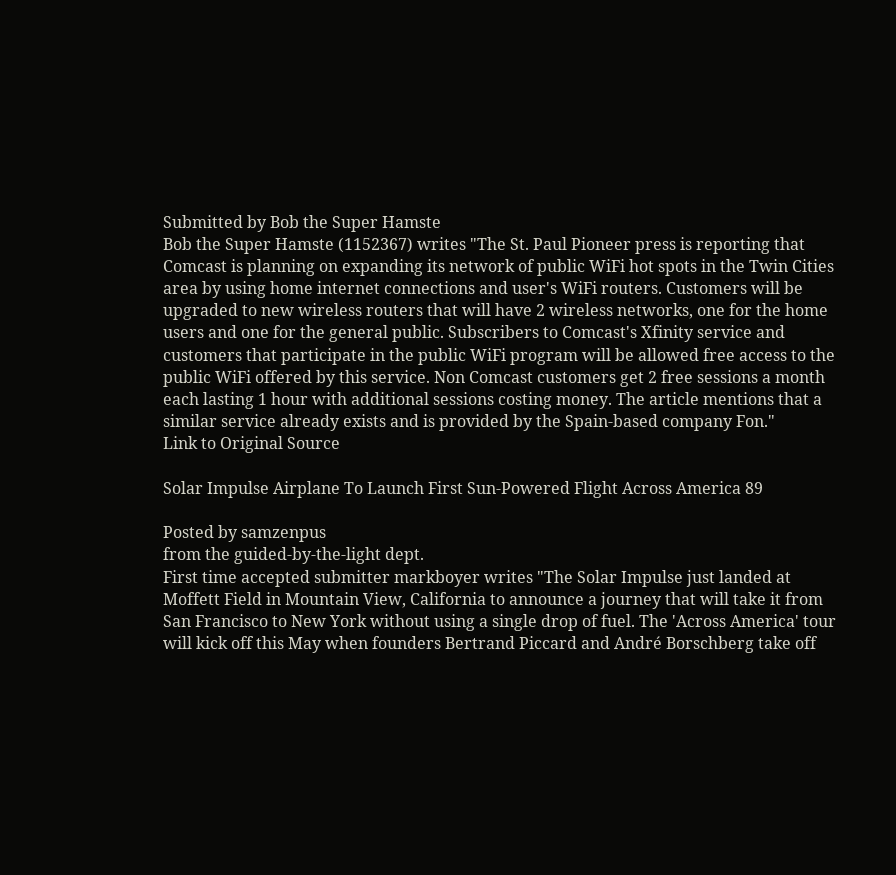Submitted by Bob the Super Hamste
Bob the Super Hamste (1152367) writes "The St. Paul Pioneer press is reporting that Comcast is planning on expanding its network of public WiFi hot spots in the Twin Cities area by using home internet connections and user's WiFi routers. Customers will be upgraded to new wireless routers that will have 2 wireless networks, one for the home users and one for the general public. Subscribers to Comcast's Xfinity service and customers that participate in the public WiFi program will be allowed free access to the public WiFi offered by this service. Non Comcast customers get 2 free sessions a month each lasting 1 hour with additional sessions costing money. The article mentions that a similar service already exists and is provided by the Spain-based company Fon."
Link to Original Source

Solar Impulse Airplane To Launch First Sun-Powered Flight Across America 89

Posted by samzenpus
from the guided-by-the-light dept.
First time accepted submitter markboyer writes "The Solar Impulse just landed at Moffett Field in Mountain View, California to announce a journey that will take it from San Francisco to New York without using a single drop of fuel. The 'Across America' tour will kick off this May when founders Bertrand Piccard and André Borschberg take off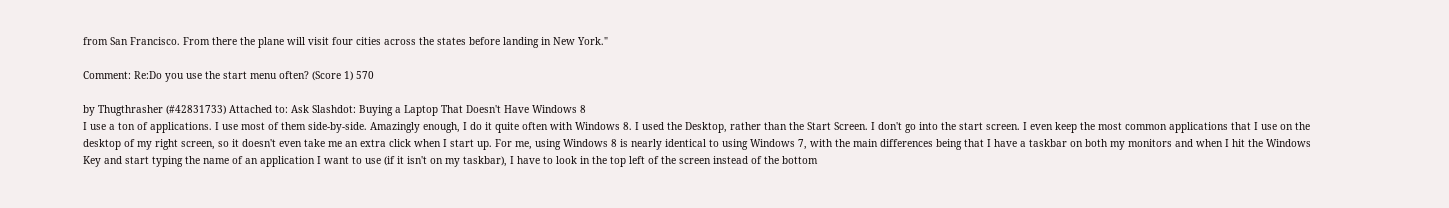from San Francisco. From there the plane will visit four cities across the states before landing in New York."

Comment: Re:Do you use the start menu often? (Score 1) 570

by Thugthrasher (#42831733) Attached to: Ask Slashdot: Buying a Laptop That Doesn't Have Windows 8
I use a ton of applications. I use most of them side-by-side. Amazingly enough, I do it quite often with Windows 8. I used the Desktop, rather than the Start Screen. I don't go into the start screen. I even keep the most common applications that I use on the desktop of my right screen, so it doesn't even take me an extra click when I start up. For me, using Windows 8 is nearly identical to using Windows 7, with the main differences being that I have a taskbar on both my monitors and when I hit the Windows Key and start typing the name of an application I want to use (if it isn't on my taskbar), I have to look in the top left of the screen instead of the bottom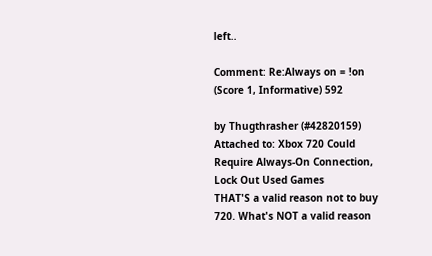left..

Comment: Re:Always on = !on (Score 1, Informative) 592

by Thugthrasher (#42820159) Attached to: Xbox 720 Could Require Always-On Connection, Lock Out Used Games
THAT'S a valid reason not to buy 720. What's NOT a valid reason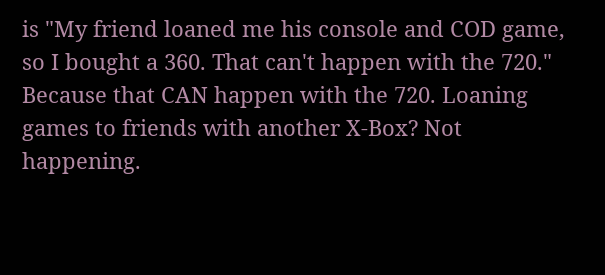is "My friend loaned me his console and COD game, so I bought a 360. That can't happen with the 720." Because that CAN happen with the 720. Loaning games to friends with another X-Box? Not happening.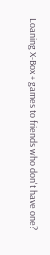Loaning X-Box + games to friends who don't have one?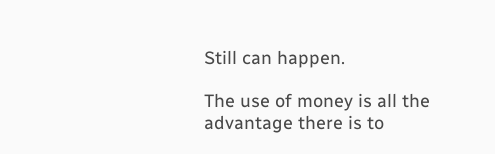Still can happen.

The use of money is all the advantage there is to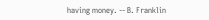having money. -- B. Franklin